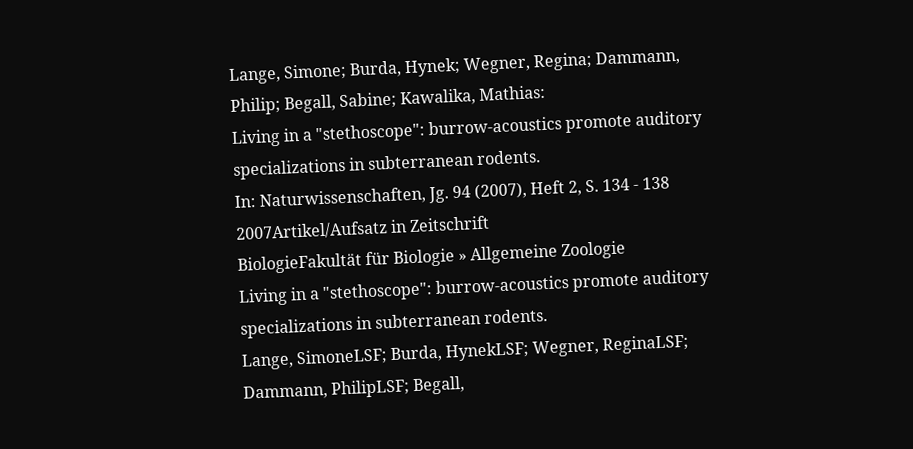Lange, Simone; Burda, Hynek; Wegner, Regina; Dammann, Philip; Begall, Sabine; Kawalika, Mathias:
Living in a "stethoscope": burrow-acoustics promote auditory specializations in subterranean rodents.
In: Naturwissenschaften, Jg. 94 (2007), Heft 2, S. 134 - 138
2007Artikel/Aufsatz in Zeitschrift
BiologieFakultät für Biologie » Allgemeine Zoologie
Living in a "stethoscope": burrow-acoustics promote auditory specializations in subterranean rodents.
Lange, SimoneLSF; Burda, HynekLSF; Wegner, ReginaLSF; Dammann, PhilipLSF; Begall,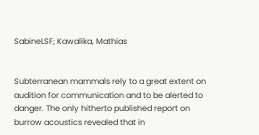SabineLSF; Kawalika, Mathias


Subterranean mammals rely to a great extent on audition for communication and to be alerted to danger. The only hitherto published report on burrow acoustics revealed that in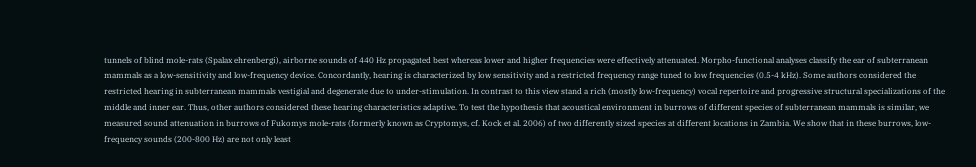tunnels of blind mole-rats (Spalax ehrenbergi), airborne sounds of 440 Hz propagated best whereas lower and higher frequencies were effectively attenuated. Morpho-functional analyses classify the ear of subterranean mammals as a low-sensitivity and low-frequency device. Concordantly, hearing is characterized by low sensitivity and a restricted frequency range tuned to low frequencies (0.5-4 kHz). Some authors considered the restricted hearing in subterranean mammals vestigial and degenerate due to under-stimulation. In contrast to this view stand a rich (mostly low-frequency) vocal repertoire and progressive structural specializations of the middle and inner ear. Thus, other authors considered these hearing characteristics adaptive. To test the hypothesis that acoustical environment in burrows of different species of subterranean mammals is similar, we measured sound attenuation in burrows of Fukomys mole-rats (formerly known as Cryptomys, cf. Kock et al. 2006) of two differently sized species at different locations in Zambia. We show that in these burrows, low-frequency sounds (200-800 Hz) are not only least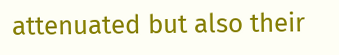attenuated but also their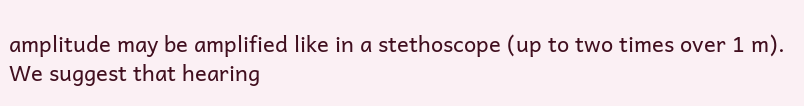amplitude may be amplified like in a stethoscope (up to two times over 1 m). We suggest that hearing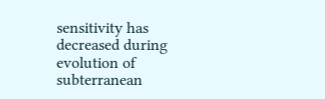sensitivity has decreased during evolution of subterranean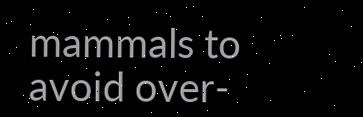mammals to avoid over-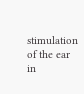stimulation of the ear in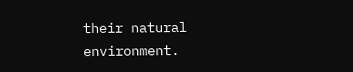their natural environment.